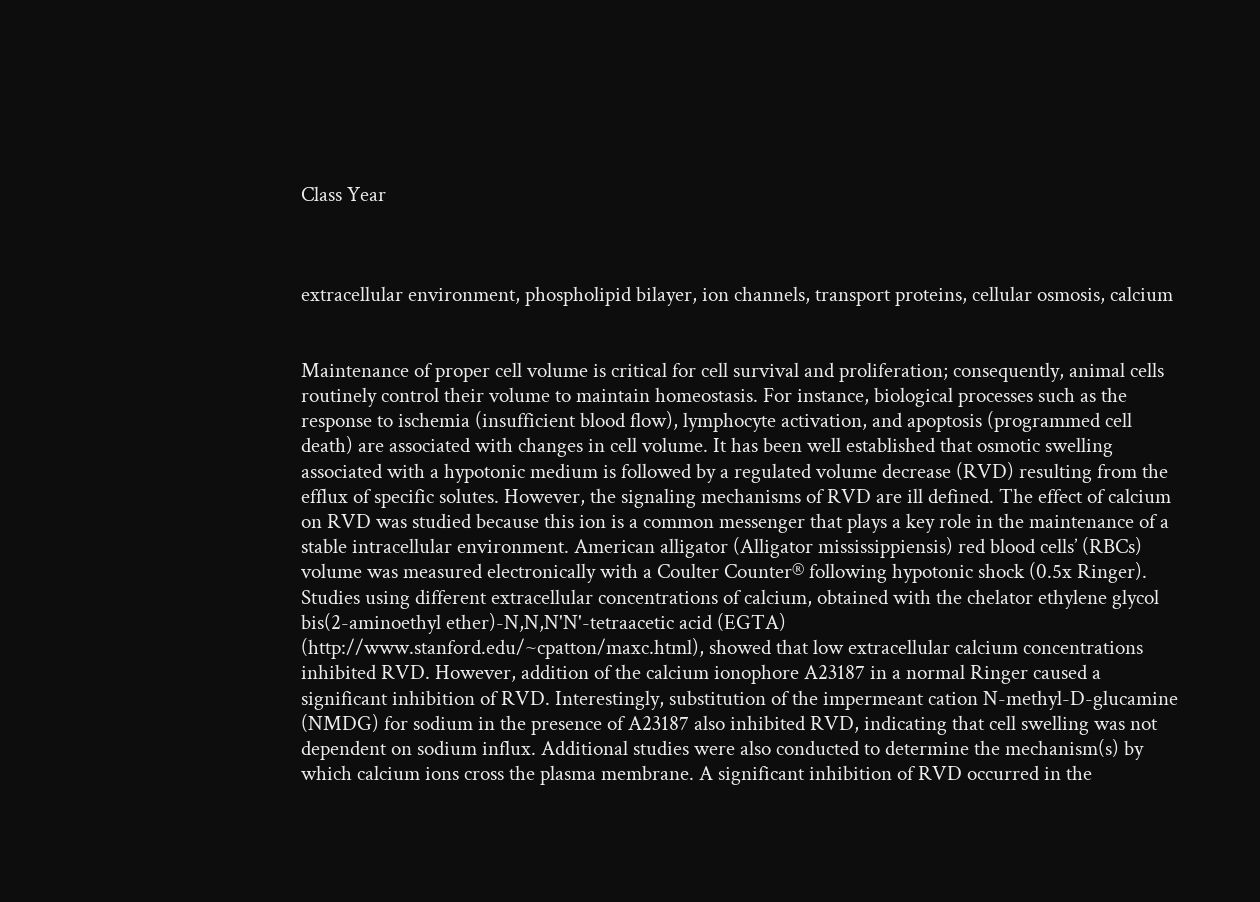Class Year



extracellular environment, phospholipid bilayer, ion channels, transport proteins, cellular osmosis, calcium


Maintenance of proper cell volume is critical for cell survival and proliferation; consequently, animal cells routinely control their volume to maintain homeostasis. For instance, biological processes such as the response to ischemia (insufficient blood flow), lymphocyte activation, and apoptosis (programmed cell death) are associated with changes in cell volume. It has been well established that osmotic swelling associated with a hypotonic medium is followed by a regulated volume decrease (RVD) resulting from the efflux of specific solutes. However, the signaling mechanisms of RVD are ill defined. The effect of calcium on RVD was studied because this ion is a common messenger that plays a key role in the maintenance of a stable intracellular environment. American alligator (Alligator mississippiensis) red blood cells’ (RBCs) volume was measured electronically with a Coulter Counter® following hypotonic shock (0.5x Ringer). Studies using different extracellular concentrations of calcium, obtained with the chelator ethylene glycol bis(2-aminoethyl ether)-N,N,N'N'-tetraacetic acid (EGTA) (http://www.stanford.edu/~cpatton/maxc.html), showed that low extracellular calcium concentrations inhibited RVD. However, addition of the calcium ionophore A23187 in a normal Ringer caused a significant inhibition of RVD. Interestingly, substitution of the impermeant cation N-methyl-D-glucamine (NMDG) for sodium in the presence of A23187 also inhibited RVD, indicating that cell swelling was not dependent on sodium influx. Additional studies were also conducted to determine the mechanism(s) by which calcium ions cross the plasma membrane. A significant inhibition of RVD occurred in the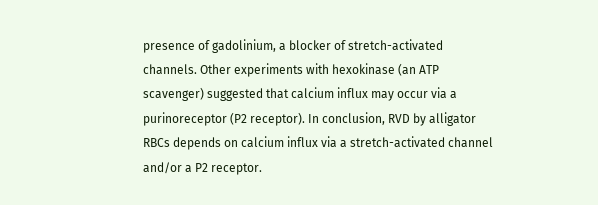presence of gadolinium, a blocker of stretch-activated channels. Other experiments with hexokinase (an ATP scavenger) suggested that calcium influx may occur via a purinoreceptor (P2 receptor). In conclusion, RVD by alligator RBCs depends on calcium influx via a stretch-activated channel and/or a P2 receptor.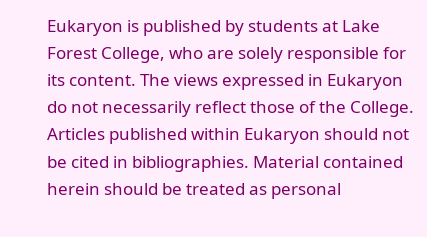Eukaryon is published by students at Lake Forest College, who are solely responsible for its content. The views expressed in Eukaryon do not necessarily reflect those of the College. Articles published within Eukaryon should not be cited in bibliographies. Material contained herein should be treated as personal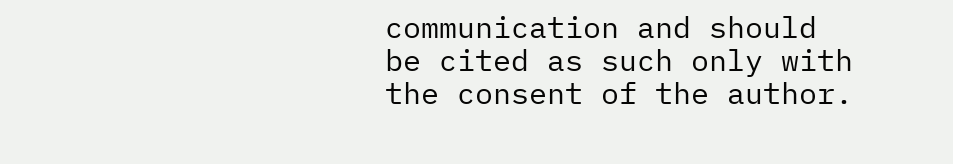communication and should be cited as such only with the consent of the author.